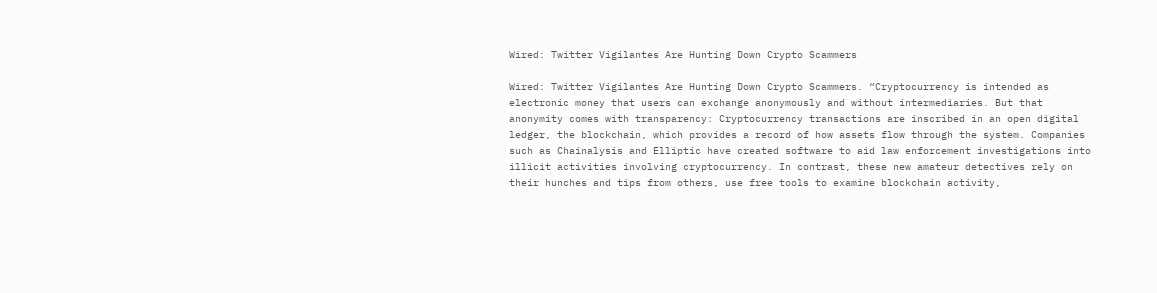Wired: Twitter Vigilantes Are Hunting Down Crypto Scammers

Wired: Twitter Vigilantes Are Hunting Down Crypto Scammers. “Cryptocurrency is intended as electronic money that users can exchange anonymously and without intermediaries. But that anonymity comes with transparency: Cryptocurrency transactions are inscribed in an open digital ledger, the blockchain, which provides a record of how assets flow through the system. Companies such as Chainalysis and Elliptic have created software to aid law enforcement investigations into illicit activities involving cryptocurrency. In contrast, these new amateur detectives rely on their hunches and tips from others, use free tools to examine blockchain activity,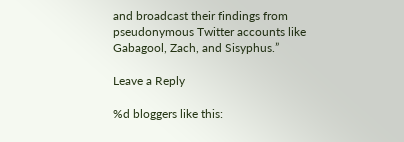and broadcast their findings from pseudonymous Twitter accounts like Gabagool, Zach, and Sisyphus.”

Leave a Reply

%d bloggers like this: